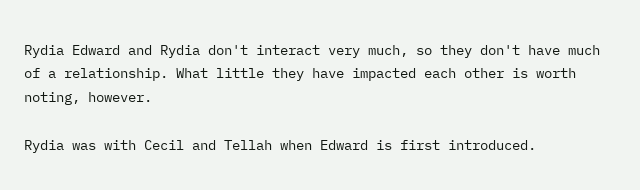Rydia Edward and Rydia don't interact very much, so they don't have much of a relationship. What little they have impacted each other is worth noting, however.

Rydia was with Cecil and Tellah when Edward is first introduced.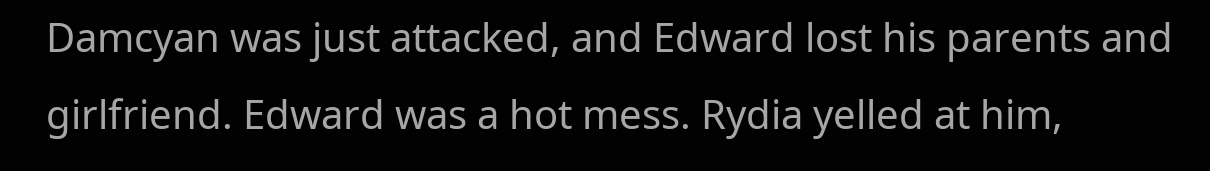Damcyan was just attacked, and Edward lost his parents and girlfriend. Edward was a hot mess. Rydia yelled at him,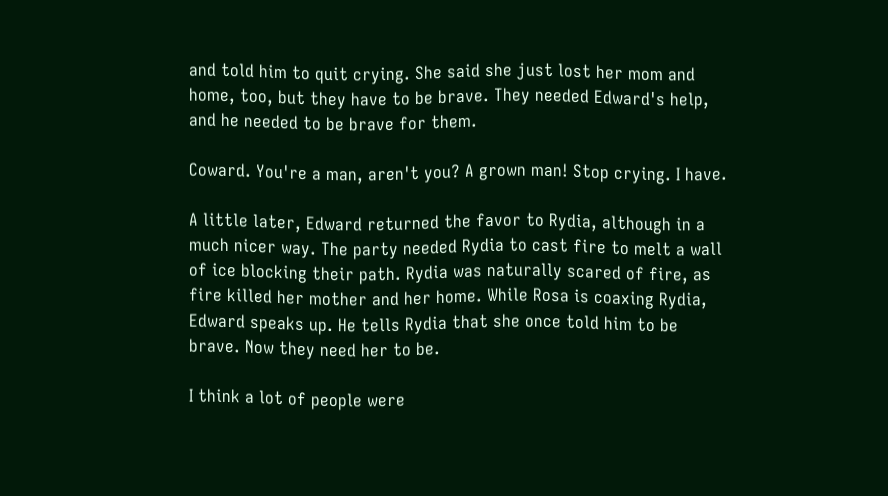and told him to quit crying. She said she just lost her mom and home, too, but they have to be brave. They needed Edward's help, and he needed to be brave for them.

Coward. You're a man, aren't you? A grown man! Stop crying. I have.

A little later, Edward returned the favor to Rydia, although in a much nicer way. The party needed Rydia to cast fire to melt a wall of ice blocking their path. Rydia was naturally scared of fire, as fire killed her mother and her home. While Rosa is coaxing Rydia, Edward speaks up. He tells Rydia that she once told him to be brave. Now they need her to be.

I think a lot of people were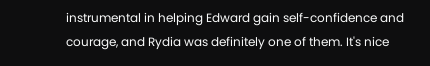instrumental in helping Edward gain self-confidence and courage, and Rydia was definitely one of them. It's nice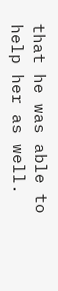that he was able to help her as well.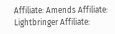Affiliate: Amends Affiliate: Lightbringer Affiliate: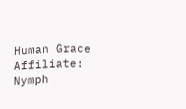Human Grace Affiliate: Nymph